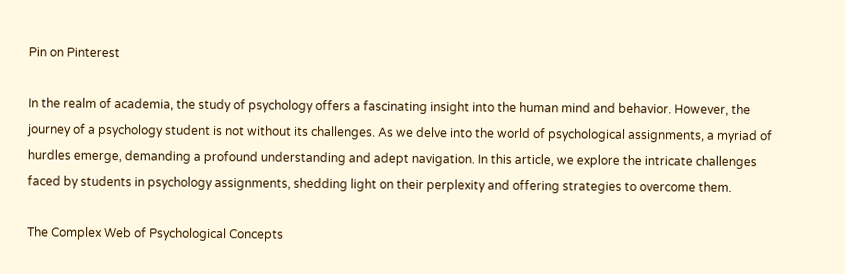Pin on Pinterest

In the realm of academia, the study of psychology offers a fascinating insight into the human mind and behavior. However, the journey of a psychology student is not without its challenges. As we delve into the world of psychological assignments, a myriad of hurdles emerge, demanding a profound understanding and adept navigation. In this article, we explore the intricate challenges faced by students in psychology assignments, shedding light on their perplexity and offering strategies to overcome them.

The Complex Web of Psychological Concepts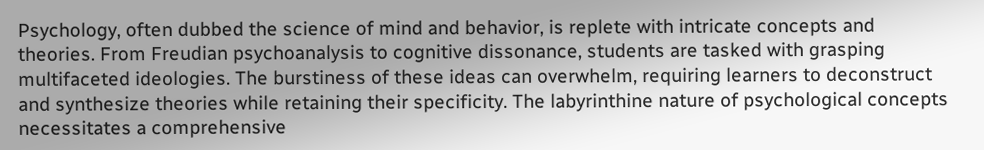Psychology, often dubbed the science of mind and behavior, is replete with intricate concepts and theories. From Freudian psychoanalysis to cognitive dissonance, students are tasked with grasping multifaceted ideologies. The burstiness of these ideas can overwhelm, requiring learners to deconstruct and synthesize theories while retaining their specificity. The labyrinthine nature of psychological concepts necessitates a comprehensive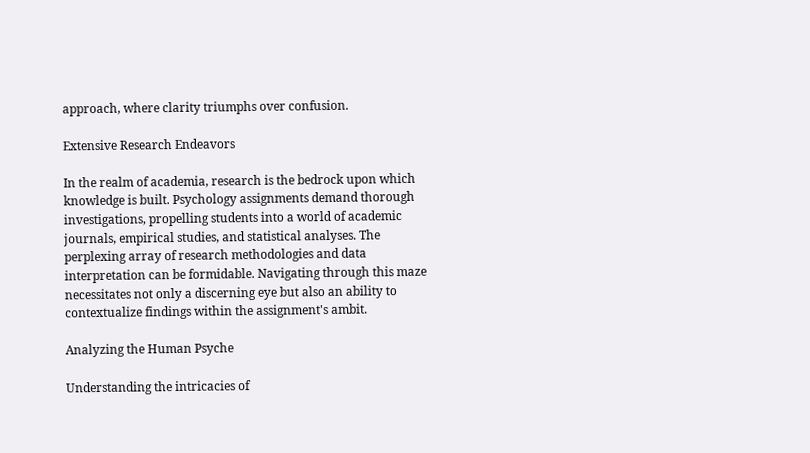approach, where clarity triumphs over confusion.

Extensive Research Endeavors

In the realm of academia, research is the bedrock upon which knowledge is built. Psychology assignments demand thorough investigations, propelling students into a world of academic journals, empirical studies, and statistical analyses. The perplexing array of research methodologies and data interpretation can be formidable. Navigating through this maze necessitates not only a discerning eye but also an ability to contextualize findings within the assignment's ambit.

Analyzing the Human Psyche

Understanding the intricacies of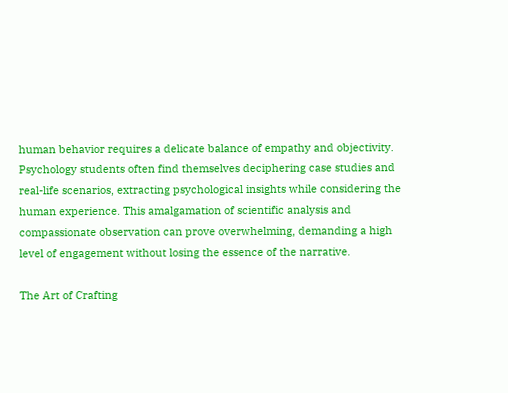human behavior requires a delicate balance of empathy and objectivity. Psychology students often find themselves deciphering case studies and real-life scenarios, extracting psychological insights while considering the human experience. This amalgamation of scientific analysis and compassionate observation can prove overwhelming, demanding a high level of engagement without losing the essence of the narrative.

The Art of Crafting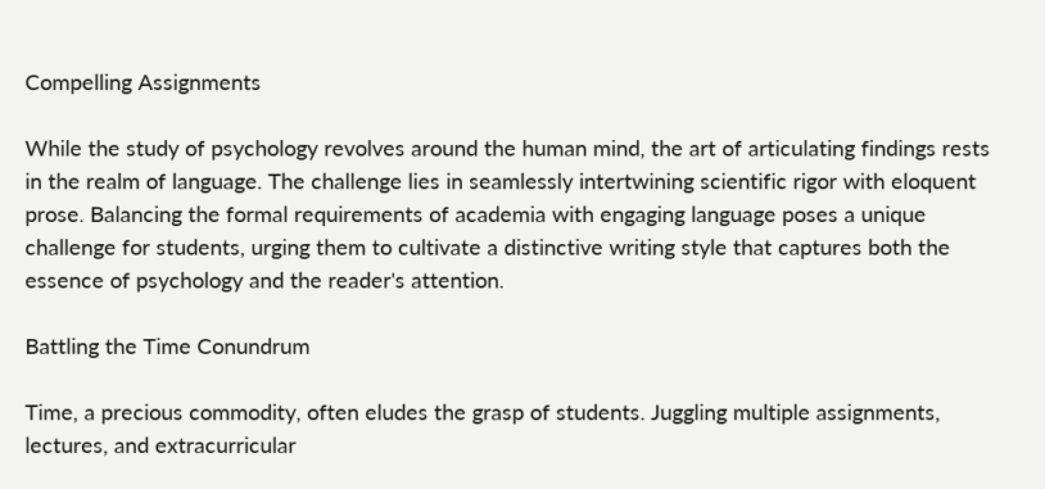Compelling Assignments

While the study of psychology revolves around the human mind, the art of articulating findings rests in the realm of language. The challenge lies in seamlessly intertwining scientific rigor with eloquent prose. Balancing the formal requirements of academia with engaging language poses a unique challenge for students, urging them to cultivate a distinctive writing style that captures both the essence of psychology and the reader's attention.

Battling the Time Conundrum

Time, a precious commodity, often eludes the grasp of students. Juggling multiple assignments, lectures, and extracurricular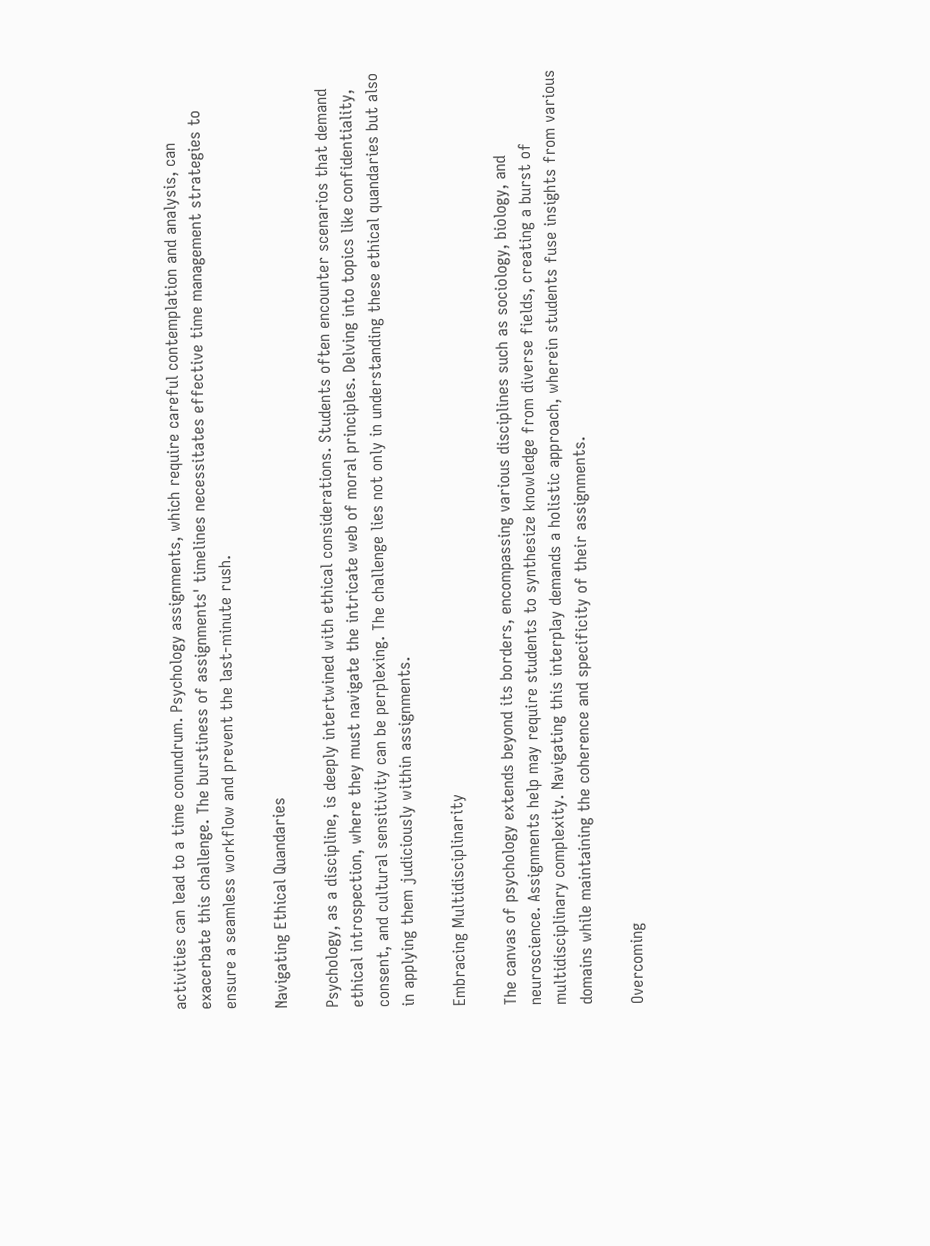activities can lead to a time conundrum. Psychology assignments, which require careful contemplation and analysis, can exacerbate this challenge. The burstiness of assignments' timelines necessitates effective time management strategies to ensure a seamless workflow and prevent the last-minute rush.

Navigating Ethical Quandaries

Psychology, as a discipline, is deeply intertwined with ethical considerations. Students often encounter scenarios that demand ethical introspection, where they must navigate the intricate web of moral principles. Delving into topics like confidentiality, consent, and cultural sensitivity can be perplexing. The challenge lies not only in understanding these ethical quandaries but also in applying them judiciously within assignments.

Embracing Multidisciplinarity

The canvas of psychology extends beyond its borders, encompassing various disciplines such as sociology, biology, and neuroscience. Assignments help may require students to synthesize knowledge from diverse fields, creating a burst of multidisciplinary complexity. Navigating this interplay demands a holistic approach, wherein students fuse insights from various domains while maintaining the coherence and specificity of their assignments.

Overcoming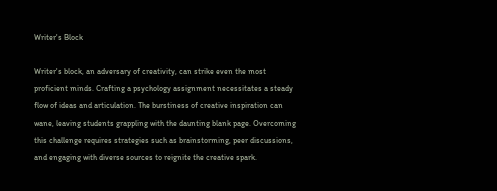Writer's Block

Writer's block, an adversary of creativity, can strike even the most proficient minds. Crafting a psychology assignment necessitates a steady flow of ideas and articulation. The burstiness of creative inspiration can wane, leaving students grappling with the daunting blank page. Overcoming this challenge requires strategies such as brainstorming, peer discussions, and engaging with diverse sources to reignite the creative spark.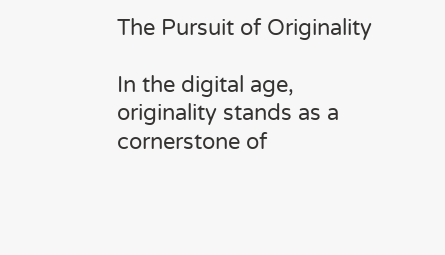The Pursuit of Originality

In the digital age, originality stands as a cornerstone of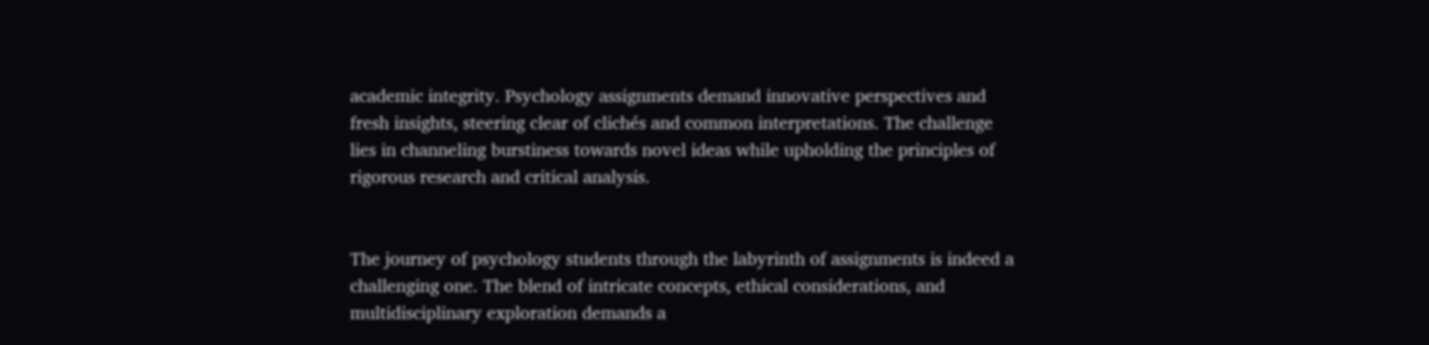academic integrity. Psychology assignments demand innovative perspectives and fresh insights, steering clear of clichés and common interpretations. The challenge lies in channeling burstiness towards novel ideas while upholding the principles of rigorous research and critical analysis.


The journey of psychology students through the labyrinth of assignments is indeed a challenging one. The blend of intricate concepts, ethical considerations, and multidisciplinary exploration demands a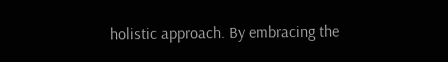holistic approach. By embracing the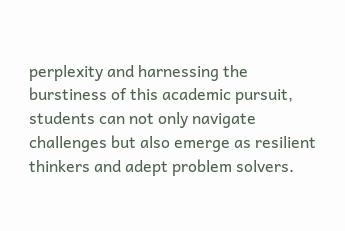perplexity and harnessing the burstiness of this academic pursuit, students can not only navigate challenges but also emerge as resilient thinkers and adept problem solvers.